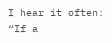I hear it often: “If a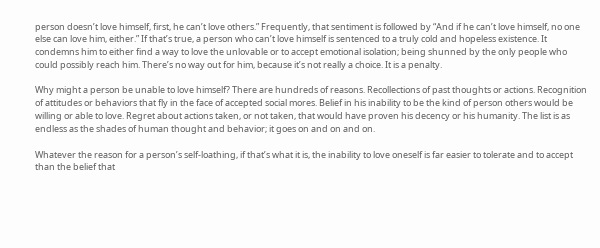person doesn’t love himself, first, he can’t love others.” Frequently, that sentiment is followed by “And if he can’t love himself, no one else can love him, either.” If that’s true, a person who can’t love himself is sentenced to a truly cold and hopeless existence. It condemns him to either find a way to love the unlovable or to accept emotional isolation; being shunned by the only people who could possibly reach him. There’s no way out for him, because it’s not really a choice. It is a penalty.

Why might a person be unable to love himself? There are hundreds of reasons. Recollections of past thoughts or actions. Recognition of attitudes or behaviors that fly in the face of accepted social mores. Belief in his inability to be the kind of person others would be willing or able to love. Regret about actions taken, or not taken, that would have proven his decency or his humanity. The list is as endless as the shades of human thought and behavior; it goes on and on and on.

Whatever the reason for a person’s self-loathing, if that’s what it is, the inability to love oneself is far easier to tolerate and to accept than the belief that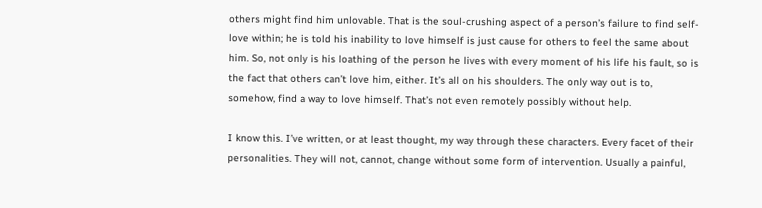others might find him unlovable. That is the soul-crushing aspect of a person’s failure to find self-love within; he is told his inability to love himself is just cause for others to feel the same about him. So, not only is his loathing of the person he lives with every moment of his life his fault, so is the fact that others can’t love him, either. It’s all on his shoulders. The only way out is to, somehow, find a way to love himself. That’s not even remotely possibly without help.

I know this. I’ve written, or at least thought, my way through these characters. Every facet of their personalities. They will not, cannot, change without some form of intervention. Usually a painful,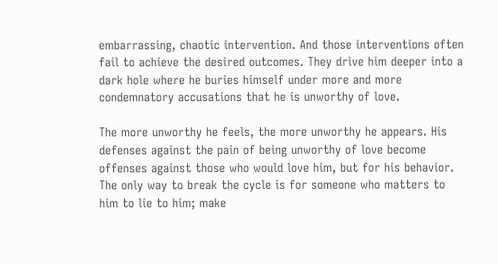embarrassing, chaotic intervention. And those interventions often fail to achieve the desired outcomes. They drive him deeper into a dark hole where he buries himself under more and more condemnatory accusations that he is unworthy of love.

The more unworthy he feels, the more unworthy he appears. His defenses against the pain of being unworthy of love become offenses against those who would love him, but for his behavior. The only way to break the cycle is for someone who matters to him to lie to him; make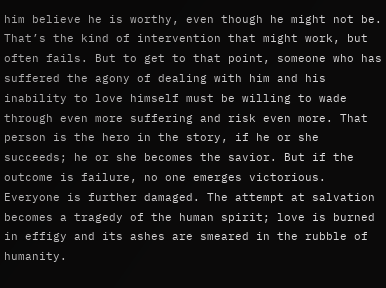him believe he is worthy, even though he might not be. That’s the kind of intervention that might work, but often fails. But to get to that point, someone who has suffered the agony of dealing with him and his inability to love himself must be willing to wade through even more suffering and risk even more. That person is the hero in the story, if he or she succeeds; he or she becomes the savior. But if the outcome is failure, no one emerges victorious. Everyone is further damaged. The attempt at salvation becomes a tragedy of the human spirit; love is burned in effigy and its ashes are smeared in the rubble of humanity.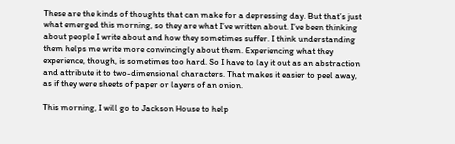These are the kinds of thoughts that can make for a depressing day. But that’s just what emerged this morning, so they are what I’ve written about. I’ve been thinking about people I write about and how they sometimes suffer. I think understanding them helps me write more convincingly about them. Experiencing what they experience, though, is sometimes too hard. So I have to lay it out as an abstraction and attribute it to two-dimensional characters. That makes it easier to peel away, as if they were sheets of paper or layers of an onion.

This morning, I will go to Jackson House to help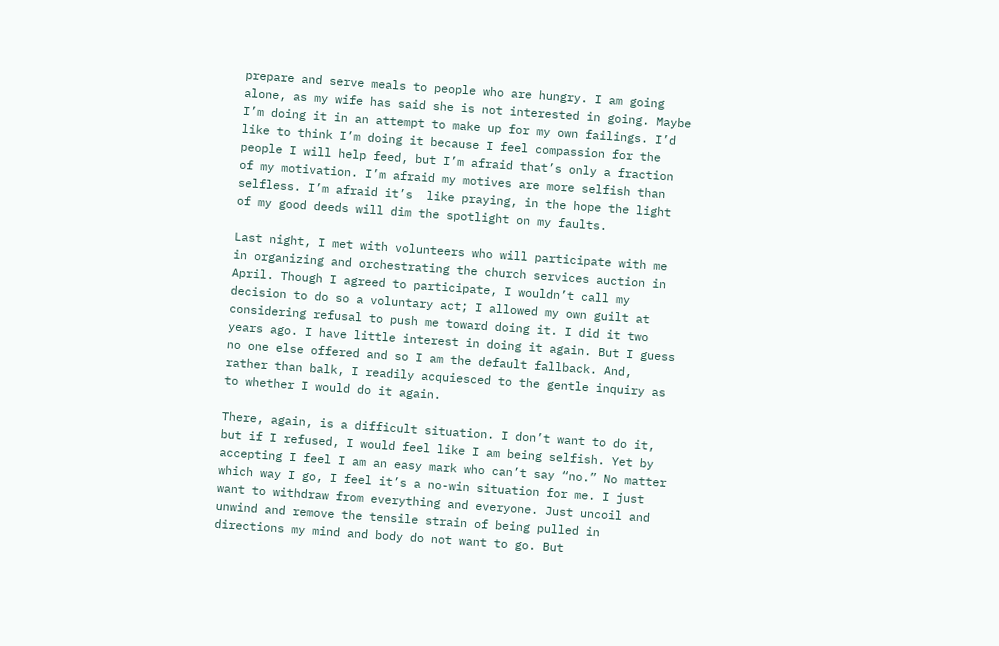prepare and serve meals to people who are hungry. I am going alone, as my wife has said she is not interested in going. Maybe I’m doing it in an attempt to make up for my own failings. I’d like to think I’m doing it because I feel compassion for the people I will help feed, but I’m afraid that’s only a fraction of my motivation. I’m afraid my motives are more selfish than selfless. I’m afraid it’s  like praying, in the hope the light of my good deeds will dim the spotlight on my faults.

Last night, I met with volunteers who will participate with me in organizing and orchestrating the church services auction in April. Though I agreed to participate, I wouldn’t call my decision to do so a voluntary act; I allowed my own guilt at considering refusal to push me toward doing it. I did it two years ago. I have little interest in doing it again. But I guess no one else offered and so I am the default fallback. And, rather than balk, I readily acquiesced to the gentle inquiry as to whether I would do it again.

There, again, is a difficult situation. I don’t want to do it, but if I refused, I would feel like I am being selfish. Yet by accepting I feel I am an easy mark who can’t say “no.” No matter which way I go, I feel it’s a no-win situation for me. I just want to withdraw from everything and everyone. Just uncoil and unwind and remove the tensile strain of being pulled in directions my mind and body do not want to go. But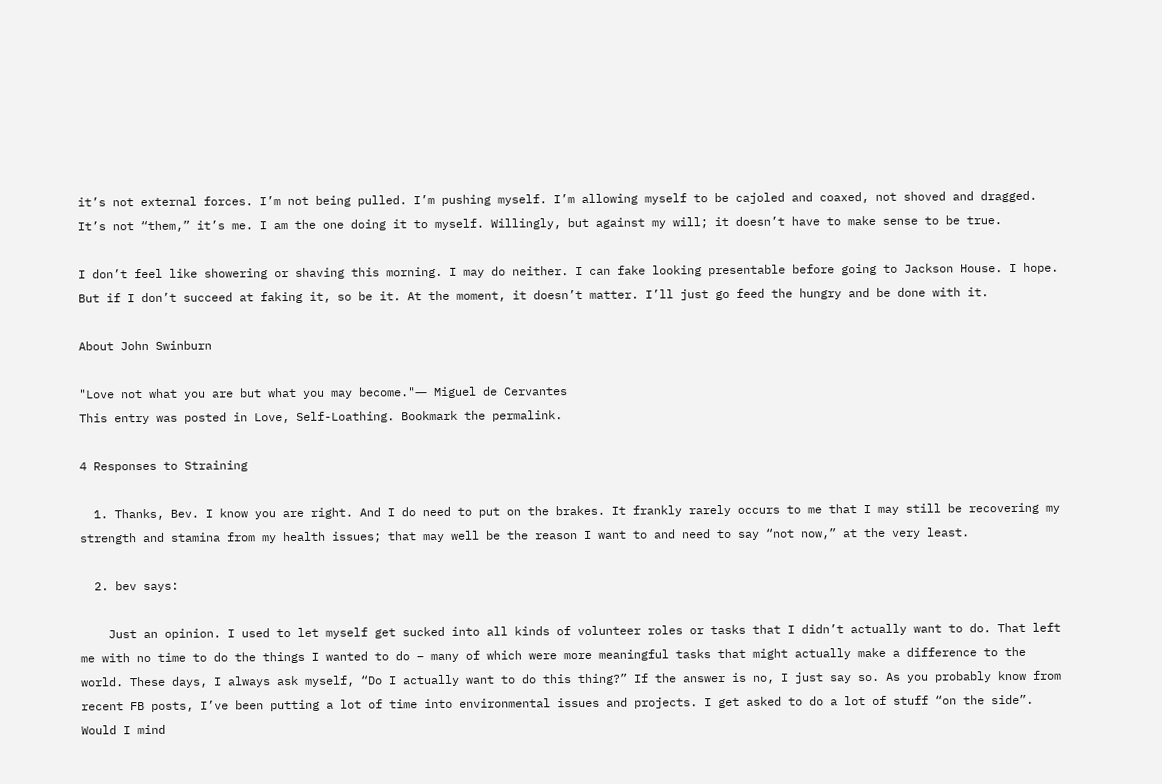it’s not external forces. I’m not being pulled. I’m pushing myself. I’m allowing myself to be cajoled and coaxed, not shoved and dragged. It’s not “them,” it’s me. I am the one doing it to myself. Willingly, but against my will; it doesn’t have to make sense to be true.

I don’t feel like showering or shaving this morning. I may do neither. I can fake looking presentable before going to Jackson House. I hope. But if I don’t succeed at faking it, so be it. At the moment, it doesn’t matter. I’ll just go feed the hungry and be done with it.

About John Swinburn

"Love not what you are but what you may become."― Miguel de Cervantes
This entry was posted in Love, Self-Loathing. Bookmark the permalink.

4 Responses to Straining

  1. Thanks, Bev. I know you are right. And I do need to put on the brakes. It frankly rarely occurs to me that I may still be recovering my strength and stamina from my health issues; that may well be the reason I want to and need to say “not now,” at the very least.

  2. bev says:

    Just an opinion. I used to let myself get sucked into all kinds of volunteer roles or tasks that I didn’t actually want to do. That left me with no time to do the things I wanted to do – many of which were more meaningful tasks that might actually make a difference to the world. These days, I always ask myself, “Do I actually want to do this thing?” If the answer is no, I just say so. As you probably know from recent FB posts, I’ve been putting a lot of time into environmental issues and projects. I get asked to do a lot of stuff “on the side”. Would I mind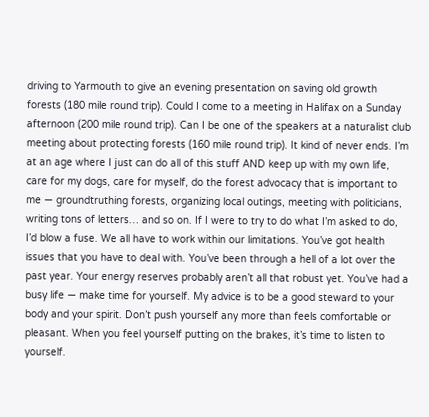driving to Yarmouth to give an evening presentation on saving old growth forests (180 mile round trip). Could I come to a meeting in Halifax on a Sunday afternoon (200 mile round trip). Can I be one of the speakers at a naturalist club meeting about protecting forests (160 mile round trip). It kind of never ends. I’m at an age where I just can do all of this stuff AND keep up with my own life, care for my dogs, care for myself, do the forest advocacy that is important to me — groundtruthing forests, organizing local outings, meeting with politicians, writing tons of letters… and so on. If I were to try to do what I’m asked to do, I’d blow a fuse. We all have to work within our limitations. You’ve got health issues that you have to deal with. You’ve been through a hell of a lot over the past year. Your energy reserves probably aren’t all that robust yet. You’ve had a busy life — make time for yourself. My advice is to be a good steward to your body and your spirit. Don’t push yourself any more than feels comfortable or pleasant. When you feel yourself putting on the brakes, it’s time to listen to yourself.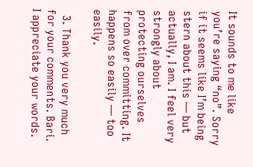It sounds to me like you’re saying “no”. Sorry if it seems like I’m being stern about this — but actually, I am. I feel very strongly about protecting ourselves from over committing. It happens so easily — too easily.

  3. Thank you very much for your comments. Bari. I appreciate your words.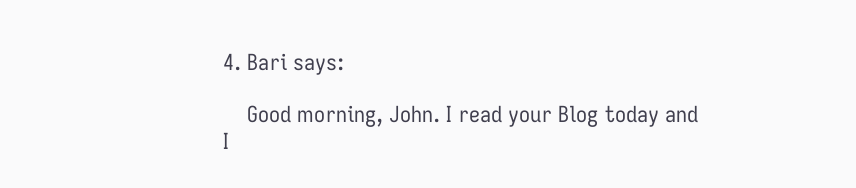4. Bari says:

    Good morning, John. I read your Blog today and I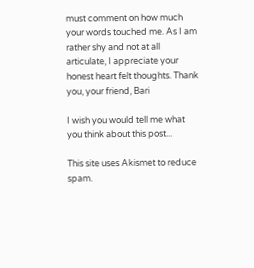must comment on how much your words touched me. As I am rather shy and not at all articulate, I appreciate your honest heart felt thoughts. Thank you, your friend, Bari

I wish you would tell me what you think about this post...

This site uses Akismet to reduce spam.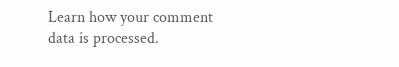Learn how your comment data is processed.